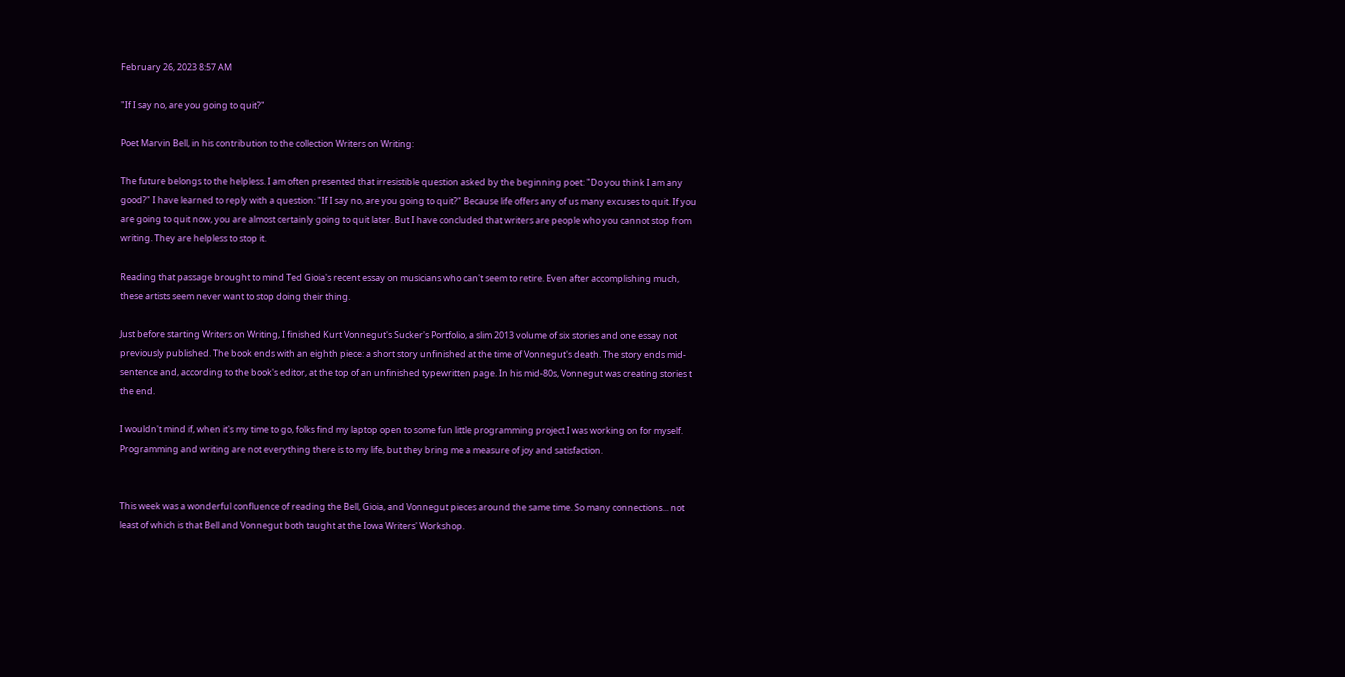February 26, 2023 8:57 AM

"If I say no, are you going to quit?"

Poet Marvin Bell, in his contribution to the collection Writers on Writing:

The future belongs to the helpless. I am often presented that irresistible question asked by the beginning poet: "Do you think I am any good?" I have learned to reply with a question: "If I say no, are you going to quit?" Because life offers any of us many excuses to quit. If you are going to quit now, you are almost certainly going to quit later. But I have concluded that writers are people who you cannot stop from writing. They are helpless to stop it.

Reading that passage brought to mind Ted Gioia's recent essay on musicians who can't seem to retire. Even after accomplishing much, these artists seem never want to stop doing their thing.

Just before starting Writers on Writing, I finished Kurt Vonnegut's Sucker's Portfolio, a slim 2013 volume of six stories and one essay not previously published. The book ends with an eighth piece: a short story unfinished at the time of Vonnegut's death. The story ends mid-sentence and, according to the book's editor, at the top of an unfinished typewritten page. In his mid-80s, Vonnegut was creating stories t the end.

I wouldn't mind if, when it's my time to go, folks find my laptop open to some fun little programming project I was working on for myself. Programming and writing are not everything there is to my life, but they bring me a measure of joy and satisfaction.


This week was a wonderful confluence of reading the Bell, Gioia, and Vonnegut pieces around the same time. So many connections... not least of which is that Bell and Vonnegut both taught at the Iowa Writers' Workshop.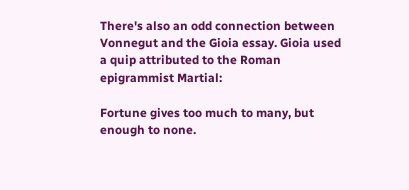There's also an odd connection between Vonnegut and the Gioia essay. Gioia used a quip attributed to the Roman epigrammist Martial:

Fortune gives too much to many, but enough to none.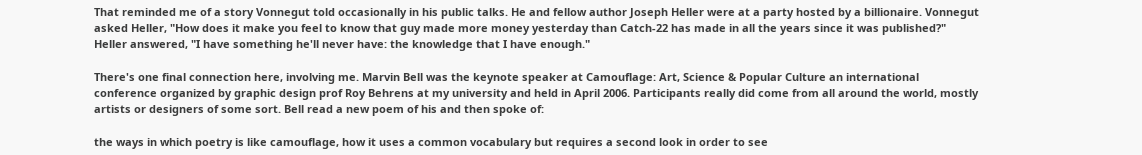That reminded me of a story Vonnegut told occasionally in his public talks. He and fellow author Joseph Heller were at a party hosted by a billionaire. Vonnegut asked Heller, "How does it make you feel to know that guy made more money yesterday than Catch-22 has made in all the years since it was published?" Heller answered, "I have something he'll never have: the knowledge that I have enough."

There's one final connection here, involving me. Marvin Bell was the keynote speaker at Camouflage: Art, Science & Popular Culture an international conference organized by graphic design prof Roy Behrens at my university and held in April 2006. Participants really did come from all around the world, mostly artists or designers of some sort. Bell read a new poem of his and then spoke of:

the ways in which poetry is like camouflage, how it uses a common vocabulary but requires a second look in order to see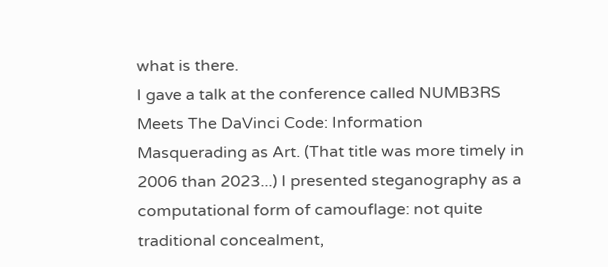what is there.
I gave a talk at the conference called NUMB3RS Meets The DaVinci Code: Information Masquerading as Art. (That title was more timely in 2006 than 2023...) I presented steganography as a computational form of camouflage: not quite traditional concealment,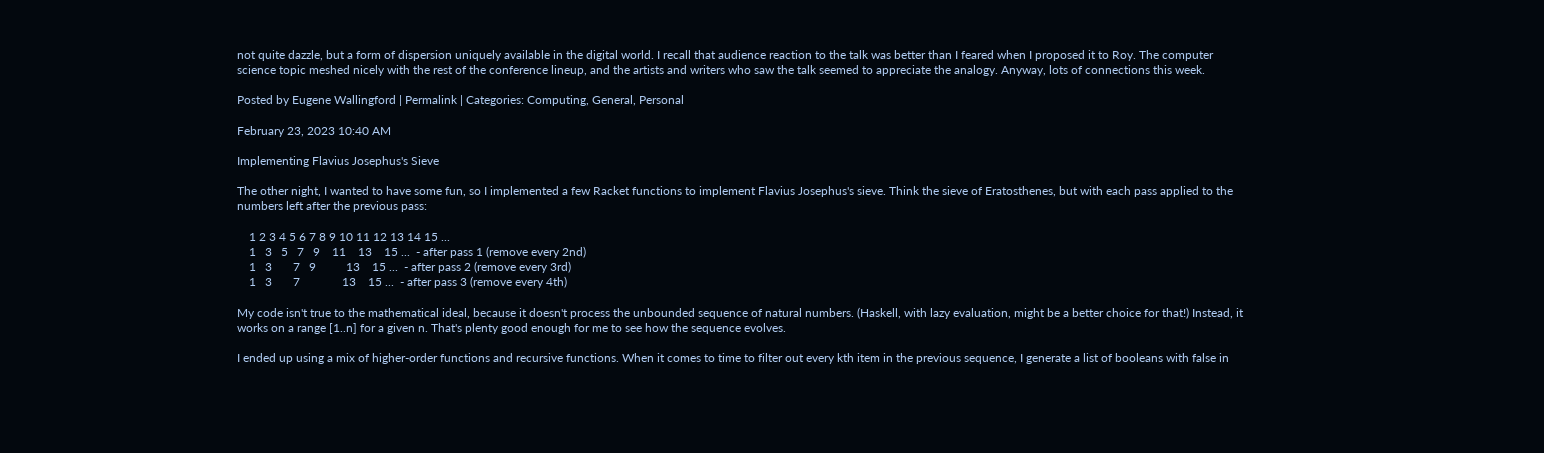not quite dazzle, but a form of dispersion uniquely available in the digital world. I recall that audience reaction to the talk was better than I feared when I proposed it to Roy. The computer science topic meshed nicely with the rest of the conference lineup, and the artists and writers who saw the talk seemed to appreciate the analogy. Anyway, lots of connections this week.

Posted by Eugene Wallingford | Permalink | Categories: Computing, General, Personal

February 23, 2023 10:40 AM

Implementing Flavius Josephus's Sieve

The other night, I wanted to have some fun, so I implemented a few Racket functions to implement Flavius Josephus's sieve. Think the sieve of Eratosthenes, but with each pass applied to the numbers left after the previous pass:

    1 2 3 4 5 6 7 8 9 10 11 12 13 14 15 ...
    1   3   5   7   9    11    13    15 ...  - after pass 1 (remove every 2nd)
    1   3       7   9          13    15 ...  - after pass 2 (remove every 3rd)
    1   3       7              13    15 ...  - after pass 3 (remove every 4th)

My code isn't true to the mathematical ideal, because it doesn't process the unbounded sequence of natural numbers. (Haskell, with lazy evaluation, might be a better choice for that!) Instead, it works on a range [1..n] for a given n. That's plenty good enough for me to see how the sequence evolves.

I ended up using a mix of higher-order functions and recursive functions. When it comes to time to filter out every kth item in the previous sequence, I generate a list of booleans with false in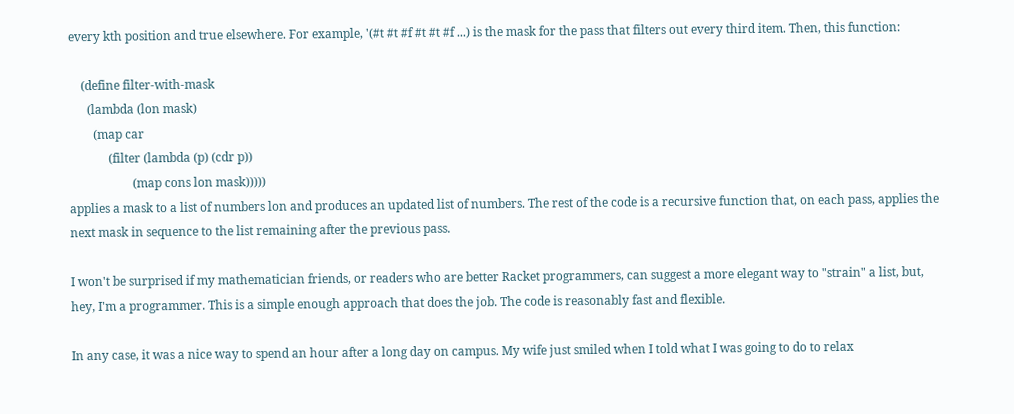every kth position and true elsewhere. For example, '(#t #t #f #t #t #f ...) is the mask for the pass that filters out every third item. Then, this function:

    (define filter-with-mask
      (lambda (lon mask)
        (map car
             (filter (lambda (p) (cdr p))
                     (map cons lon mask)))))
applies a mask to a list of numbers lon and produces an updated list of numbers. The rest of the code is a recursive function that, on each pass, applies the next mask in sequence to the list remaining after the previous pass.

I won't be surprised if my mathematician friends, or readers who are better Racket programmers, can suggest a more elegant way to "strain" a list, but, hey, I'm a programmer. This is a simple enough approach that does the job. The code is reasonably fast and flexible.

In any case, it was a nice way to spend an hour after a long day on campus. My wife just smiled when I told what I was going to do to relax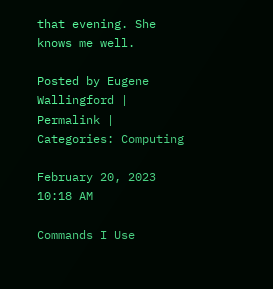that evening. She knows me well.

Posted by Eugene Wallingford | Permalink | Categories: Computing

February 20, 2023 10:18 AM

Commands I Use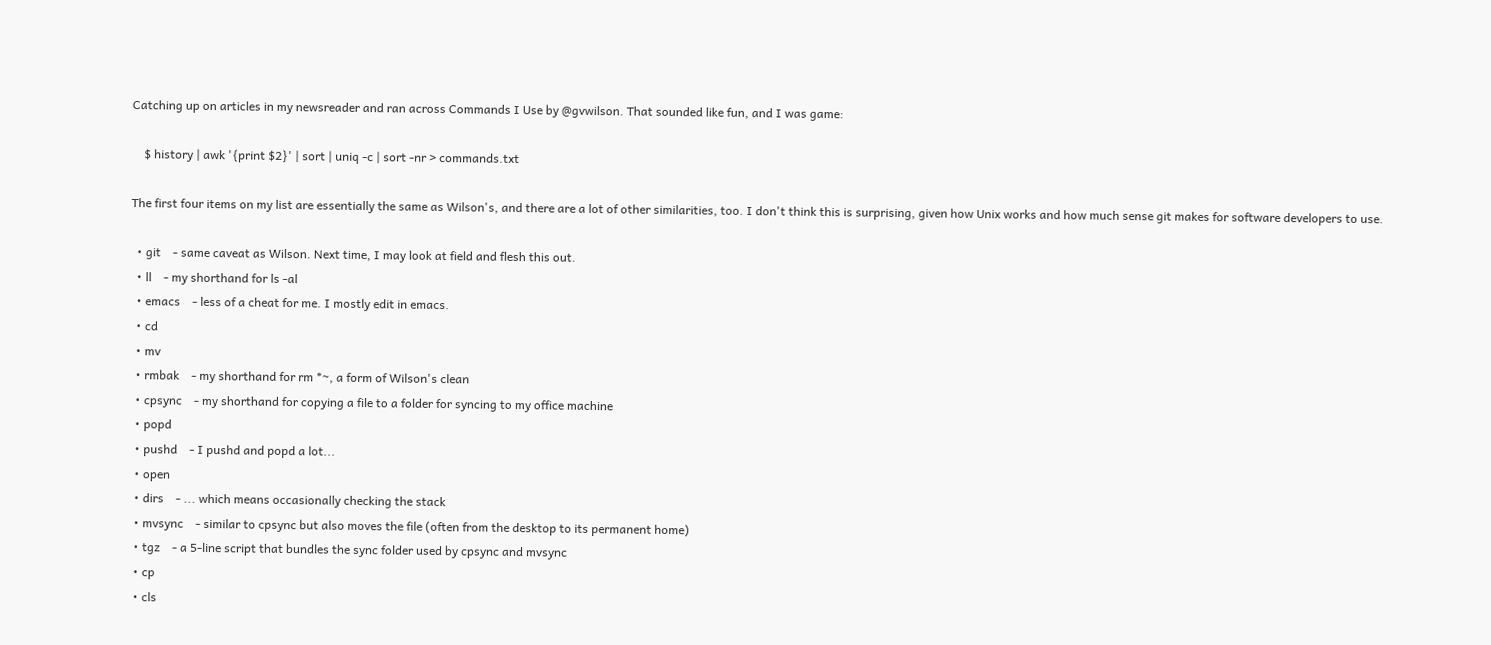Catching up on articles in my newsreader and ran across Commands I Use by @gvwilson. That sounded like fun, and I was game:

    $ history | awk '{print $2}' | sort | uniq -c | sort -nr > commands.txt

The first four items on my list are essentially the same as Wilson's, and there are a lot of other similarities, too. I don't think this is surprising, given how Unix works and how much sense git makes for software developers to use.

  • git    - same caveat as Wilson. Next time, I may look at field and flesh this out.
  • ll    - my shorthand for ls -al
  • emacs    - less of a cheat for me. I mostly edit in emacs.
  • cd
  • mv
  • rmbak    - my shorthand for rm *~, a form of Wilson's clean
  • cpsync    - my shorthand for copying a file to a folder for syncing to my office machine
  • popd
  • pushd    - I pushd and popd a lot...
  • open
  • dirs    - ... which means occasionally checking the stack
  • mvsync    - similar to cpsync but also moves the file (often from the desktop to its permanent home)
  • tgz    - a 5-line script that bundles the sync folder used by cpsync and mvsync
  • cp
  • cls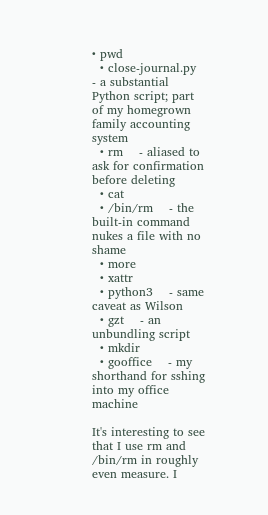• pwd
  • close-journal.py    - a substantial Python script; part of my homegrown family accounting system
  • rm    - aliased to ask for confirmation before deleting
  • cat
  • /bin/rm    - the built-in command nukes a file with no shame
  • more
  • xattr
  • python3    - same caveat as Wilson
  • gzt    - an unbundling script
  • mkdir
  • gooffice    - my shorthand for sshing into my office machine

It's interesting to see that I use rm and /bin/rm in roughly even measure. I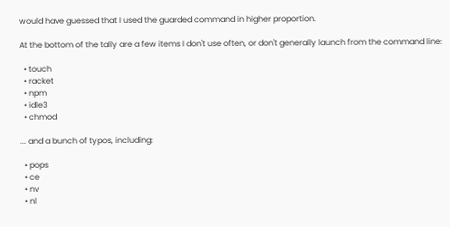would have guessed that I used the guarded command in higher proportion.

At the bottom of the tally are a few items I don't use often, or don't generally launch from the command line:

  • touch
  • racket
  • npm
  • idle3
  • chmod

... and a bunch of typos, including:

  • pops
  • ce
  • nv
  • nl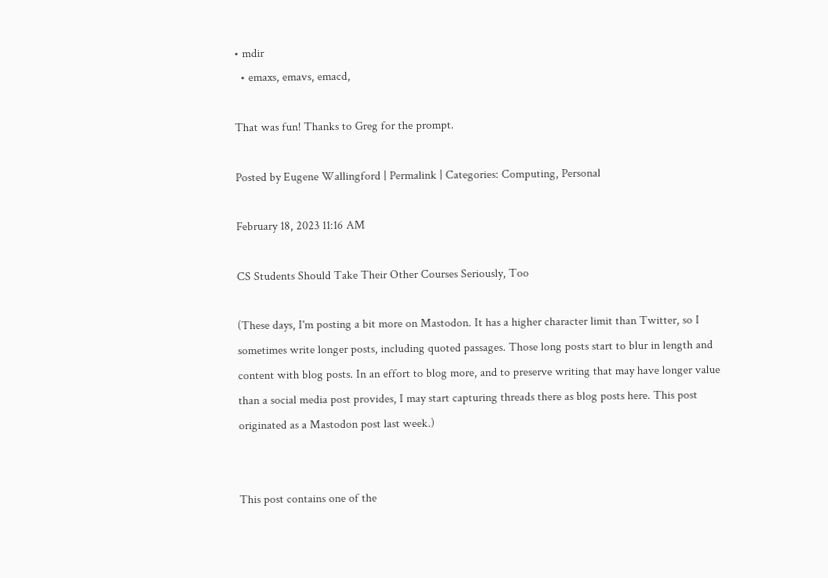• mdir
  • emaxs, emavs, emacd,

That was fun! Thanks to Greg for the prompt.

Posted by Eugene Wallingford | Permalink | Categories: Computing, Personal

February 18, 2023 11:16 AM

CS Students Should Take Their Other Courses Seriously, Too

(These days, I'm posting a bit more on Mastodon. It has a higher character limit than Twitter, so I sometimes write longer posts, including quoted passages. Those long posts start to blur in length and content with blog posts. In an effort to blog more, and to preserve writing that may have longer value than a social media post provides, I may start capturing threads there as blog posts here. This post originated as a Mastodon post last week.)


This post contains one of the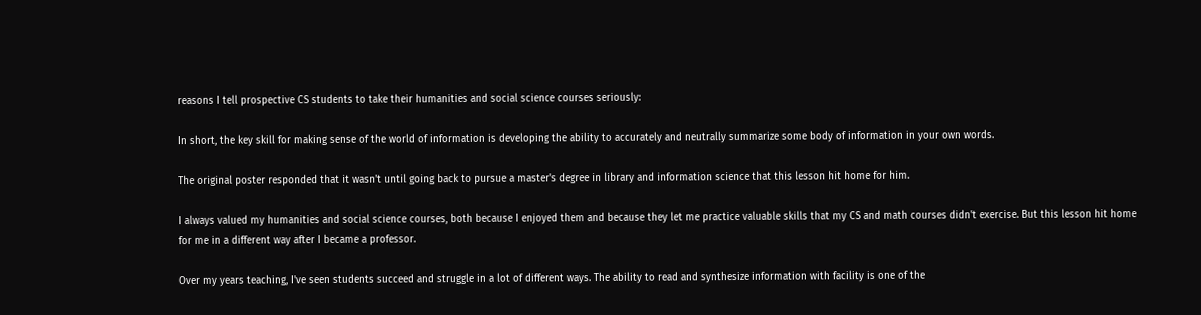reasons I tell prospective CS students to take their humanities and social science courses seriously:

In short, the key skill for making sense of the world of information is developing the ability to accurately and neutrally summarize some body of information in your own words.

The original poster responded that it wasn't until going back to pursue a master's degree in library and information science that this lesson hit home for him.

I always valued my humanities and social science courses, both because I enjoyed them and because they let me practice valuable skills that my CS and math courses didn't exercise. But this lesson hit home for me in a different way after I became a professor.

Over my years teaching, I've seen students succeed and struggle in a lot of different ways. The ability to read and synthesize information with facility is one of the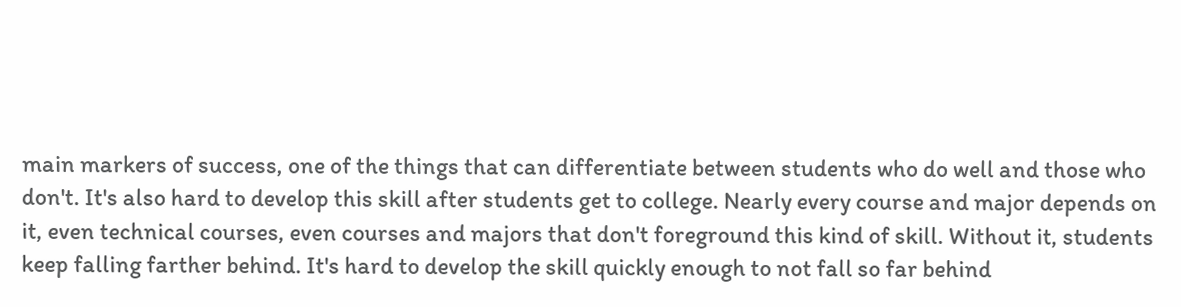main markers of success, one of the things that can differentiate between students who do well and those who don't. It's also hard to develop this skill after students get to college. Nearly every course and major depends on it, even technical courses, even courses and majors that don't foreground this kind of skill. Without it, students keep falling farther behind. It's hard to develop the skill quickly enough to not fall so far behind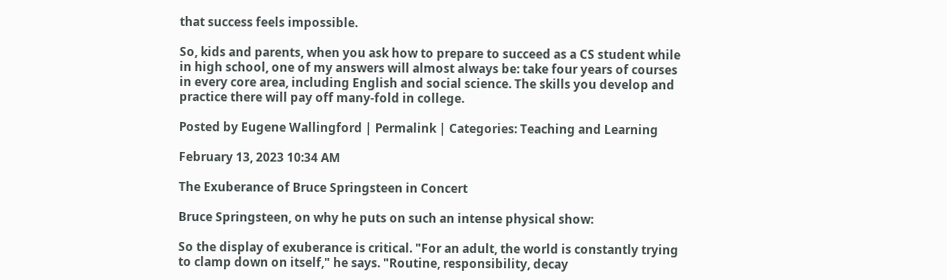that success feels impossible.

So, kids and parents, when you ask how to prepare to succeed as a CS student while in high school, one of my answers will almost always be: take four years of courses in every core area, including English and social science. The skills you develop and practice there will pay off many-fold in college.

Posted by Eugene Wallingford | Permalink | Categories: Teaching and Learning

February 13, 2023 10:34 AM

The Exuberance of Bruce Springsteen in Concert

Bruce Springsteen, on why he puts on such an intense physical show:

So the display of exuberance is critical. "For an adult, the world is constantly trying to clamp down on itself," he says. "Routine, responsibility, decay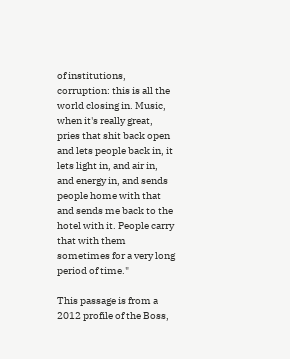of institutions, corruption: this is all the world closing in. Music, when it's really great, pries that shit back open and lets people back in, it lets light in, and air in, and energy in, and sends people home with that and sends me back to the hotel with it. People carry that with them sometimes for a very long period of time."

This passage is from a 2012 profile of the Boss,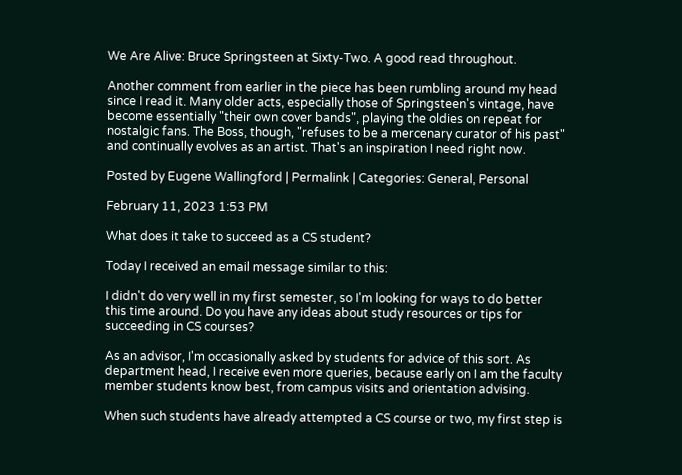We Are Alive: Bruce Springsteen at Sixty-Two. A good read throughout.

Another comment from earlier in the piece has been rumbling around my head since I read it. Many older acts, especially those of Springsteen's vintage, have become essentially "their own cover bands", playing the oldies on repeat for nostalgic fans. The Boss, though, "refuses to be a mercenary curator of his past" and continually evolves as an artist. That's an inspiration I need right now.

Posted by Eugene Wallingford | Permalink | Categories: General, Personal

February 11, 2023 1:53 PM

What does it take to succeed as a CS student?

Today I received an email message similar to this:

I didn't do very well in my first semester, so I'm looking for ways to do better this time around. Do you have any ideas about study resources or tips for succeeding in CS courses?

As an advisor, I'm occasionally asked by students for advice of this sort. As department head, I receive even more queries, because early on I am the faculty member students know best, from campus visits and orientation advising.

When such students have already attempted a CS course or two, my first step is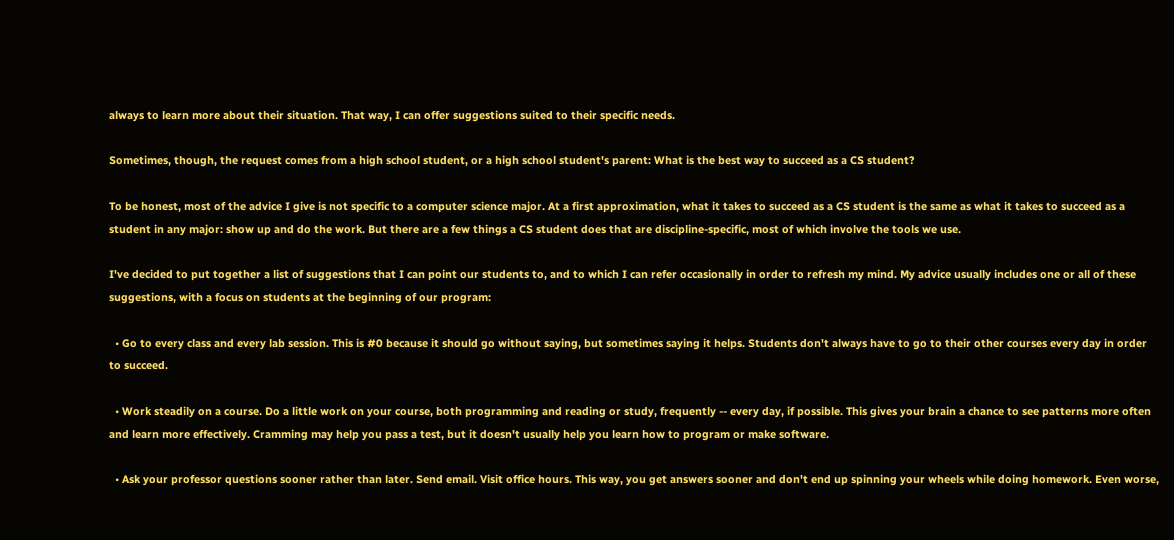always to learn more about their situation. That way, I can offer suggestions suited to their specific needs.

Sometimes, though, the request comes from a high school student, or a high school student's parent: What is the best way to succeed as a CS student?

To be honest, most of the advice I give is not specific to a computer science major. At a first approximation, what it takes to succeed as a CS student is the same as what it takes to succeed as a student in any major: show up and do the work. But there are a few things a CS student does that are discipline-specific, most of which involve the tools we use.

I've decided to put together a list of suggestions that I can point our students to, and to which I can refer occasionally in order to refresh my mind. My advice usually includes one or all of these suggestions, with a focus on students at the beginning of our program:

  • Go to every class and every lab session. This is #0 because it should go without saying, but sometimes saying it helps. Students don't always have to go to their other courses every day in order to succeed.

  • Work steadily on a course. Do a little work on your course, both programming and reading or study, frequently -- every day, if possible. This gives your brain a chance to see patterns more often and learn more effectively. Cramming may help you pass a test, but it doesn't usually help you learn how to program or make software.

  • Ask your professor questions sooner rather than later. Send email. Visit office hours. This way, you get answers sooner and don't end up spinning your wheels while doing homework. Even worse,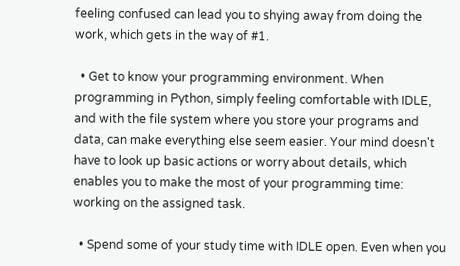feeling confused can lead you to shying away from doing the work, which gets in the way of #1.

  • Get to know your programming environment. When programming in Python, simply feeling comfortable with IDLE, and with the file system where you store your programs and data, can make everything else seem easier. Your mind doesn't have to look up basic actions or worry about details, which enables you to make the most of your programming time: working on the assigned task.

  • Spend some of your study time with IDLE open. Even when you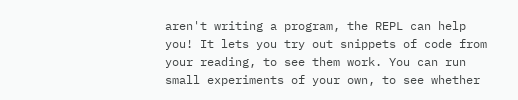aren't writing a program, the REPL can help you! It lets you try out snippets of code from your reading, to see them work. You can run small experiments of your own, to see whether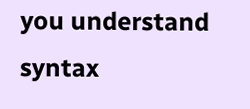you understand syntax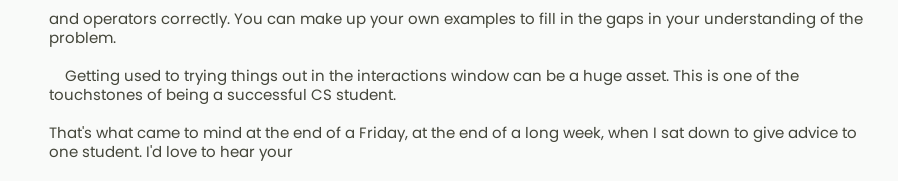and operators correctly. You can make up your own examples to fill in the gaps in your understanding of the problem.

    Getting used to trying things out in the interactions window can be a huge asset. This is one of the touchstones of being a successful CS student.

That's what came to mind at the end of a Friday, at the end of a long week, when I sat down to give advice to one student. I'd love to hear your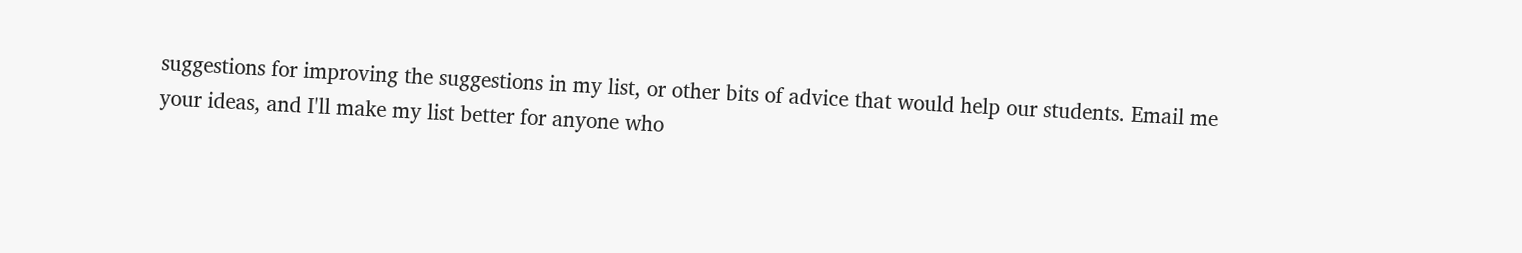suggestions for improving the suggestions in my list, or other bits of advice that would help our students. Email me your ideas, and I'll make my list better for anyone who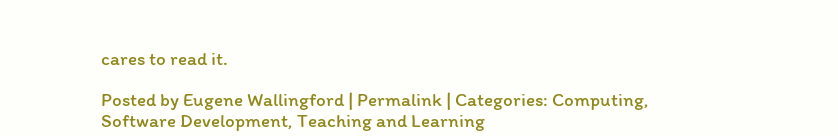cares to read it.

Posted by Eugene Wallingford | Permalink | Categories: Computing, Software Development, Teaching and Learning